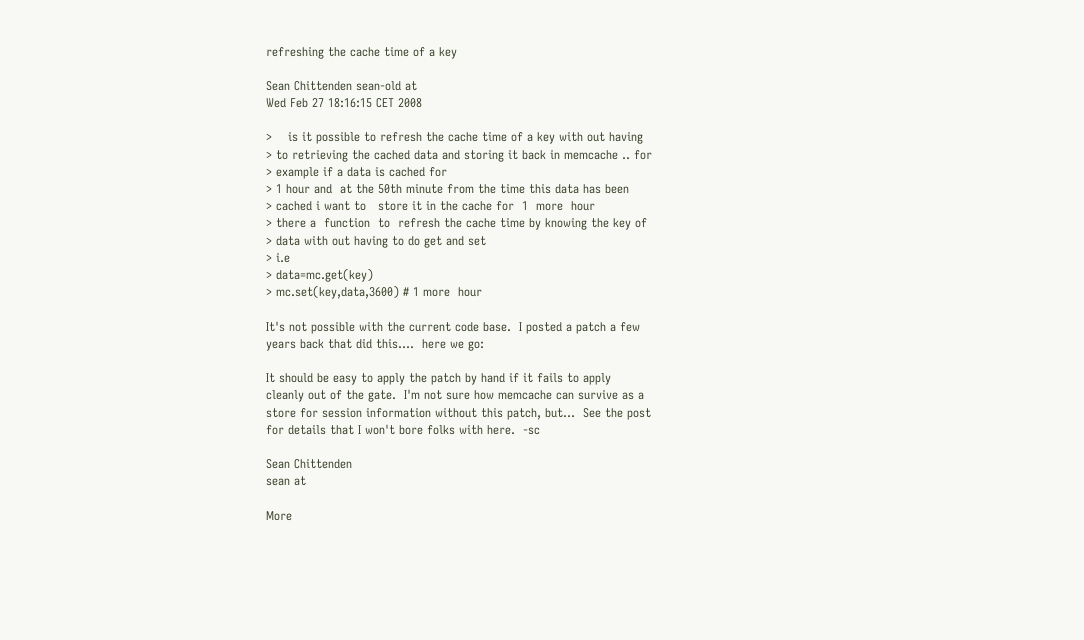refreshing the cache time of a key

Sean Chittenden sean-old at
Wed Feb 27 18:16:15 CET 2008

>    is it possible to refresh the cache time of a key with out having
> to retrieving the cached data and storing it back in memcache .. for
> example if a data is cached for
> 1 hour and  at the 50th minute from the time this data has been
> cached i want to   store it in the cache for  1  more  hour
> there a  function  to  refresh the cache time by knowing the key of
> data with out having to do get and set
> i.e
> data=mc.get(key)
> mc.set(key,data,3600) # 1 more  hour

It's not possible with the current code base.  I posted a patch a few
years back that did this....  here we go:

It should be easy to apply the patch by hand if it fails to apply
cleanly out of the gate.  I'm not sure how memcache can survive as a
store for session information without this patch, but...  See the post
for details that I won't bore folks with here.  -sc

Sean Chittenden
sean at

More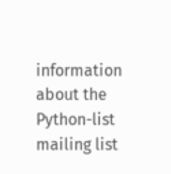information about the Python-list mailing list